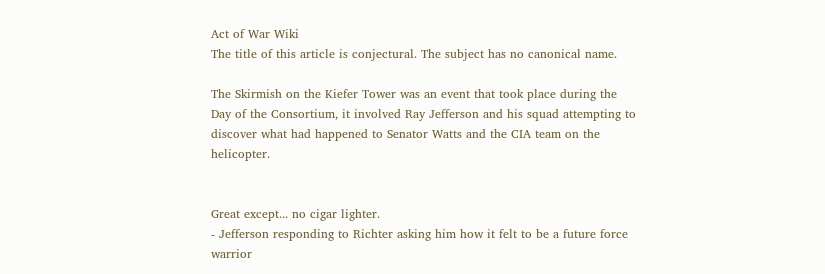Act of War Wiki
The title of this article is conjectural. The subject has no canonical name.

The Skirmish on the Kiefer Tower was an event that took place during the Day of the Consortium, it involved Ray Jefferson and his squad attempting to discover what had happened to Senator Watts and the CIA team on the helicopter.


Great except... no cigar lighter.
- Jefferson responding to Richter asking him how it felt to be a future force warrior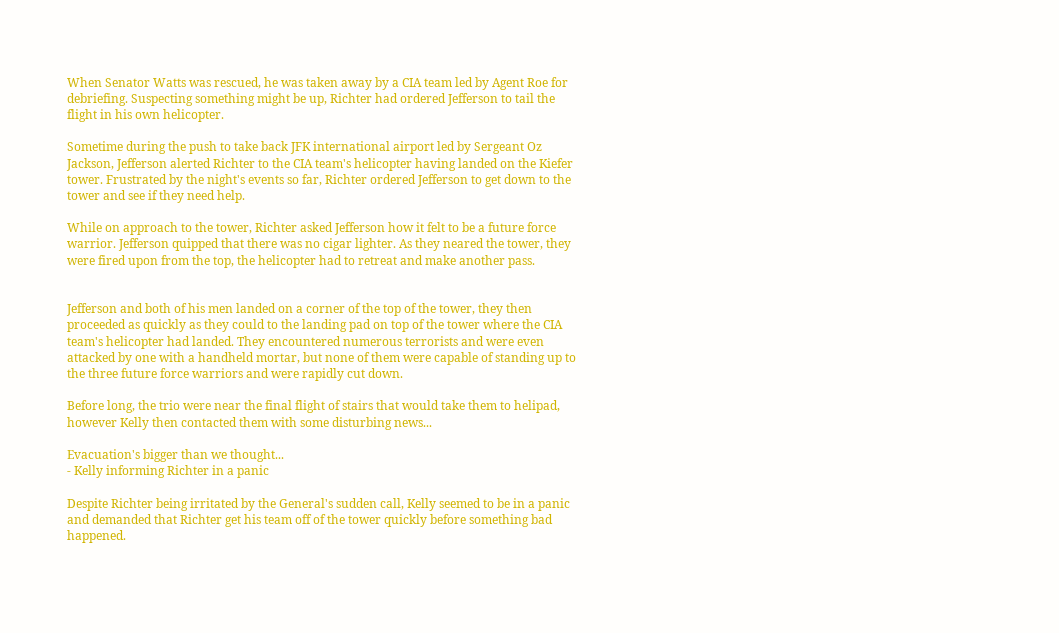When Senator Watts was rescued, he was taken away by a CIA team led by Agent Roe for debriefing. Suspecting something might be up, Richter had ordered Jefferson to tail the flight in his own helicopter.

Sometime during the push to take back JFK international airport led by Sergeant Oz Jackson, Jefferson alerted Richter to the CIA team's helicopter having landed on the Kiefer tower. Frustrated by the night's events so far, Richter ordered Jefferson to get down to the tower and see if they need help.

While on approach to the tower, Richter asked Jefferson how it felt to be a future force warrior. Jefferson quipped that there was no cigar lighter. As they neared the tower, they were fired upon from the top, the helicopter had to retreat and make another pass.


Jefferson and both of his men landed on a corner of the top of the tower, they then proceeded as quickly as they could to the landing pad on top of the tower where the CIA team's helicopter had landed. They encountered numerous terrorists and were even attacked by one with a handheld mortar, but none of them were capable of standing up to the three future force warriors and were rapidly cut down.

Before long, the trio were near the final flight of stairs that would take them to helipad, however Kelly then contacted them with some disturbing news...

Evacuation's bigger than we thought...
- Kelly informing Richter in a panic

Despite Richter being irritated by the General's sudden call, Kelly seemed to be in a panic and demanded that Richter get his team off of the tower quickly before something bad happened.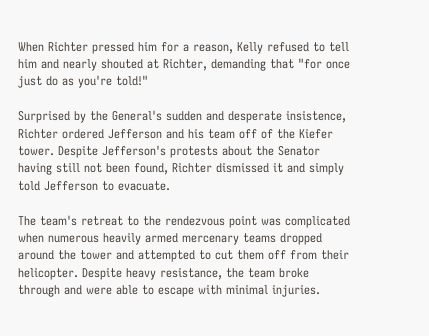When Richter pressed him for a reason, Kelly refused to tell him and nearly shouted at Richter, demanding that "for once just do as you're told!"

Surprised by the General's sudden and desperate insistence, Richter ordered Jefferson and his team off of the Kiefer tower. Despite Jefferson's protests about the Senator having still not been found, Richter dismissed it and simply told Jefferson to evacuate.

The team's retreat to the rendezvous point was complicated when numerous heavily armed mercenary teams dropped around the tower and attempted to cut them off from their helicopter. Despite heavy resistance, the team broke through and were able to escape with minimal injuries.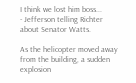I think we lost him boss...
- Jefferson telling Richter about Senator Watts.

As the helicopter moved away from the building, a sudden explosion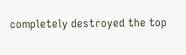completely destroyed the top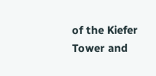of the Kiefer Tower and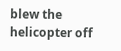blew the helicopter off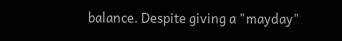balance. Despite giving a "mayday"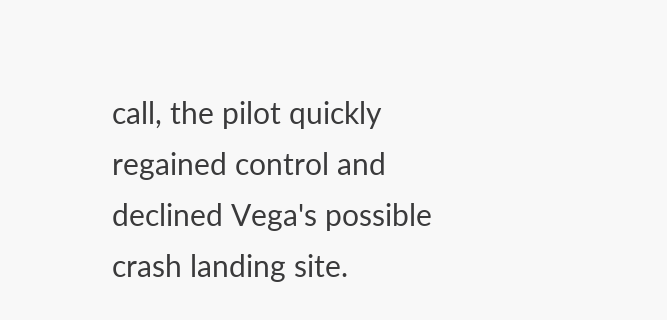call, the pilot quickly regained control and declined Vega's possible crash landing site.